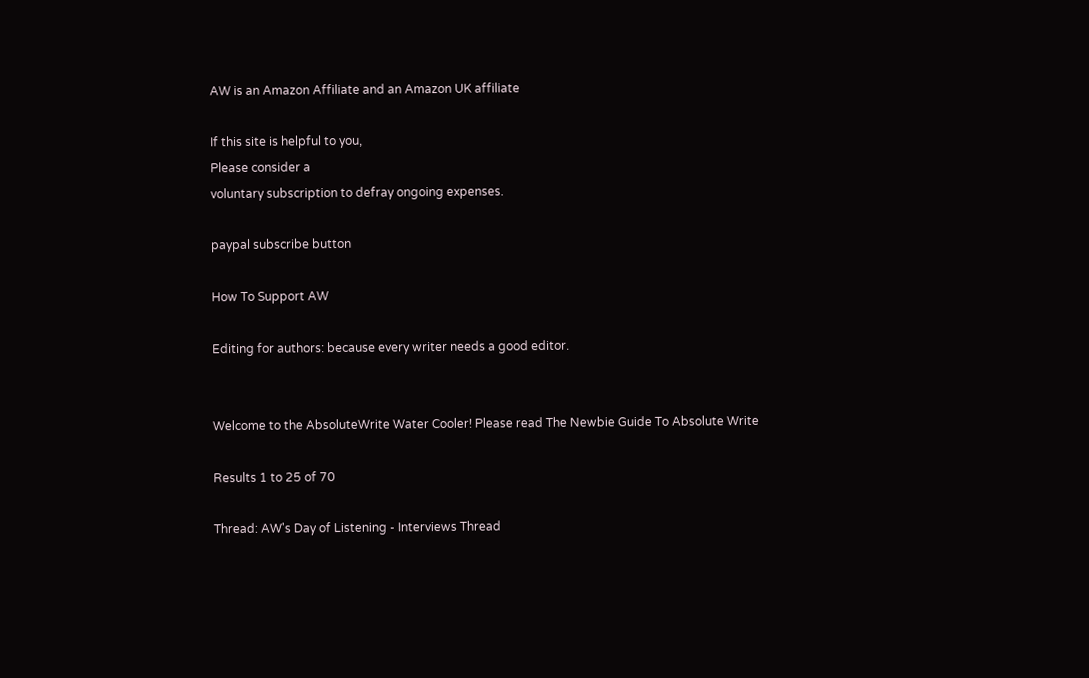AW is an Amazon Affiliate and an Amazon UK affiliate

If this site is helpful to you,
Please consider a
voluntary subscription to defray ongoing expenses.

paypal subscribe button

How To Support AW

Editing for authors: because every writer needs a good editor.


Welcome to the AbsoluteWrite Water Cooler! Please read The Newbie Guide To Absolute Write

Results 1 to 25 of 70

Thread: AW's Day of Listening - Interviews Thread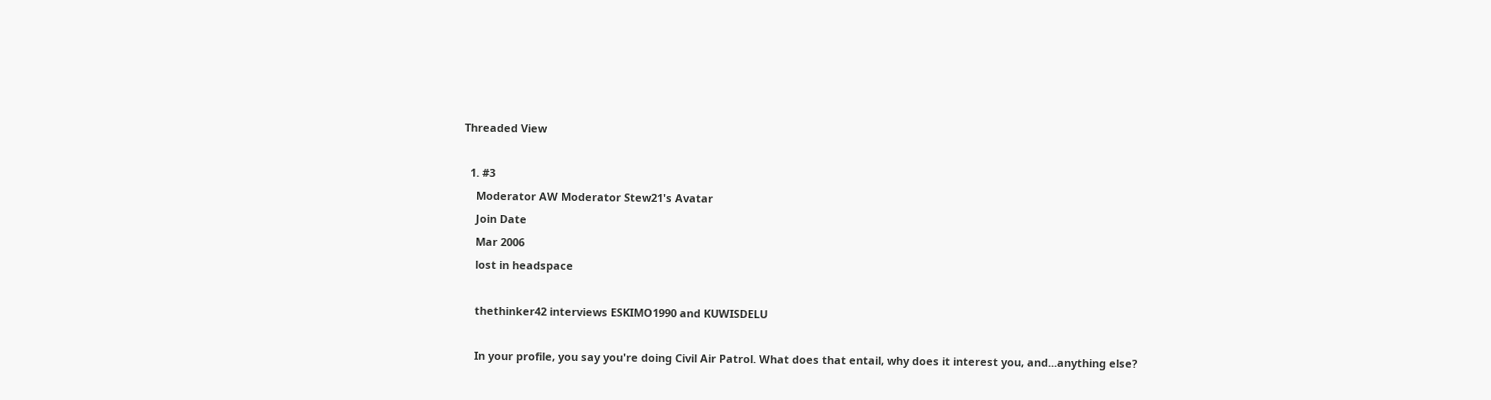Threaded View

  1. #3
    Moderator AW Moderator Stew21's Avatar
    Join Date
    Mar 2006
    lost in headspace

    thethinker42 interviews ESKIMO1990 and KUWISDELU

    In your profile, you say you're doing Civil Air Patrol. What does that entail, why does it interest you, and...anything else?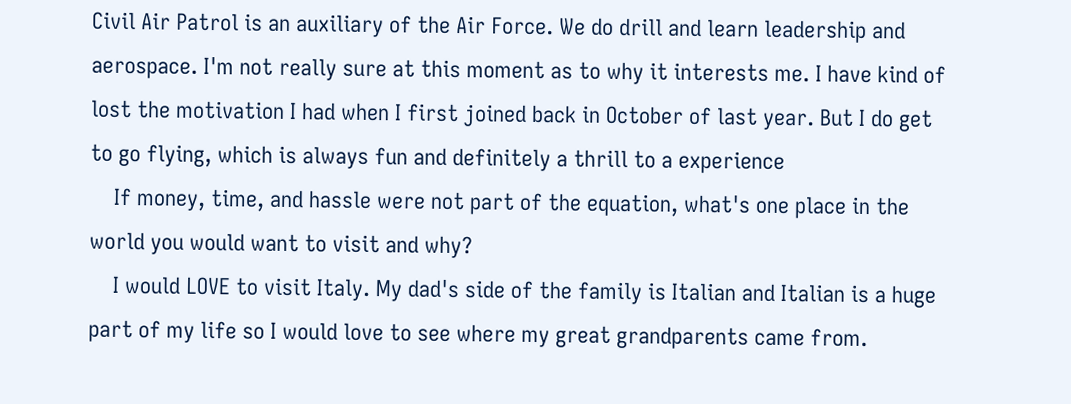Civil Air Patrol is an auxiliary of the Air Force. We do drill and learn leadership and aerospace. I'm not really sure at this moment as to why it interests me. I have kind of lost the motivation I had when I first joined back in October of last year. But I do get to go flying, which is always fun and definitely a thrill to a experience
    If money, time, and hassle were not part of the equation, what's one place in the world you would want to visit and why?
    I would LOVE to visit Italy. My dad's side of the family is Italian and Italian is a huge part of my life so I would love to see where my great grandparents came from.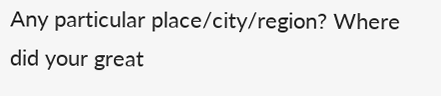Any particular place/city/region? Where did your great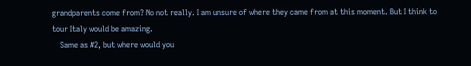grandparents come from? No not really. I am unsure of where they came from at this moment. But I think to tour Italy would be amazing.
    Same as #2, but where would you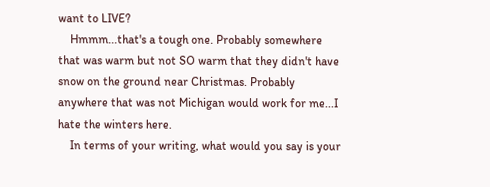want to LIVE?
    Hmmm...that's a tough one. Probably somewhere that was warm but not SO warm that they didn't have snow on the ground near Christmas. Probably anywhere that was not Michigan would work for me...I hate the winters here.
    In terms of your writing, what would you say is your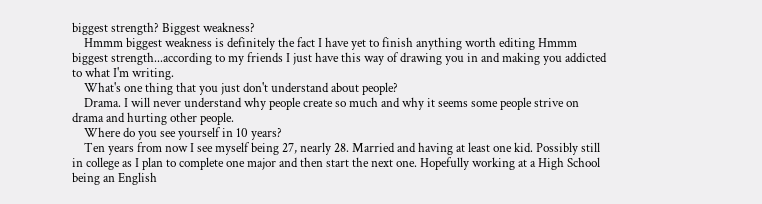biggest strength? Biggest weakness?
    Hmmm biggest weakness is definitely the fact I have yet to finish anything worth editing Hmmm biggest strength...according to my friends I just have this way of drawing you in and making you addicted to what I'm writing.
    What's one thing that you just don't understand about people?
    Drama. I will never understand why people create so much and why it seems some people strive on drama and hurting other people.
    Where do you see yourself in 10 years?
    Ten years from now I see myself being 27, nearly 28. Married and having at least one kid. Possibly still in college as I plan to complete one major and then start the next one. Hopefully working at a High School being an English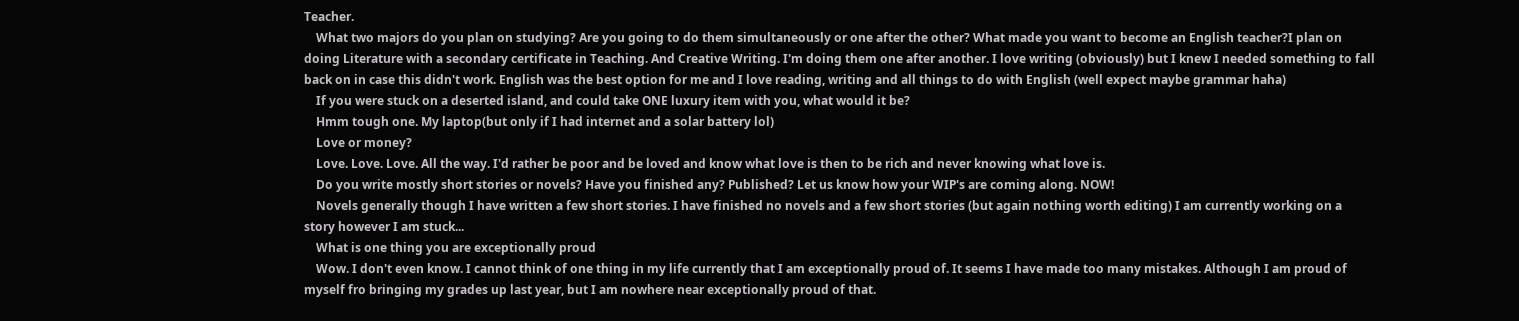Teacher.
    What two majors do you plan on studying? Are you going to do them simultaneously or one after the other? What made you want to become an English teacher?I plan on doing Literature with a secondary certificate in Teaching. And Creative Writing. I'm doing them one after another. I love writing (obviously) but I knew I needed something to fall back on in case this didn't work. English was the best option for me and I love reading, writing and all things to do with English (well expect maybe grammar haha)
    If you were stuck on a deserted island, and could take ONE luxury item with you, what would it be?
    Hmm tough one. My laptop(but only if I had internet and a solar battery lol)
    Love or money?
    Love. Love. Love. All the way. I'd rather be poor and be loved and know what love is then to be rich and never knowing what love is.
    Do you write mostly short stories or novels? Have you finished any? Published? Let us know how your WIP's are coming along. NOW!
    Novels generally though I have written a few short stories. I have finished no novels and a few short stories (but again nothing worth editing) I am currently working on a story however I am stuck...
    What is one thing you are exceptionally proud
    Wow. I don't even know. I cannot think of one thing in my life currently that I am exceptionally proud of. It seems I have made too many mistakes. Although I am proud of myself fro bringing my grades up last year, but I am nowhere near exceptionally proud of that.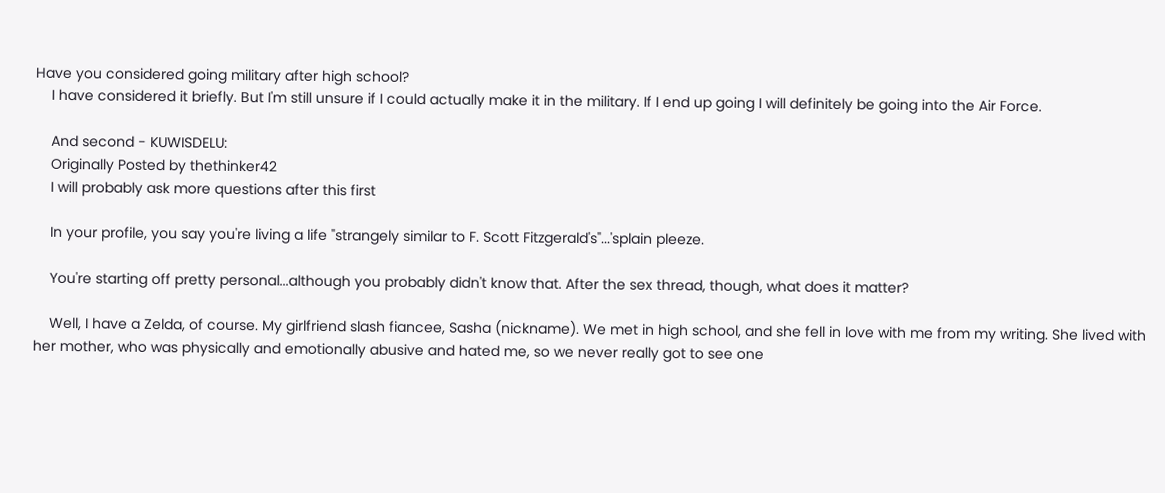Have you considered going military after high school?
    I have considered it briefly. But I'm still unsure if I could actually make it in the military. If I end up going I will definitely be going into the Air Force.

    And second - KUWISDELU:
    Originally Posted by thethinker42
    I will probably ask more questions after this first

    In your profile, you say you're living a life "strangely similar to F. Scott Fitzgerald's"...'splain pleeze.

    You're starting off pretty personal...although you probably didn't know that. After the sex thread, though, what does it matter?

    Well, I have a Zelda, of course. My girlfriend slash fiancee, Sasha (nickname). We met in high school, and she fell in love with me from my writing. She lived with her mother, who was physically and emotionally abusive and hated me, so we never really got to see one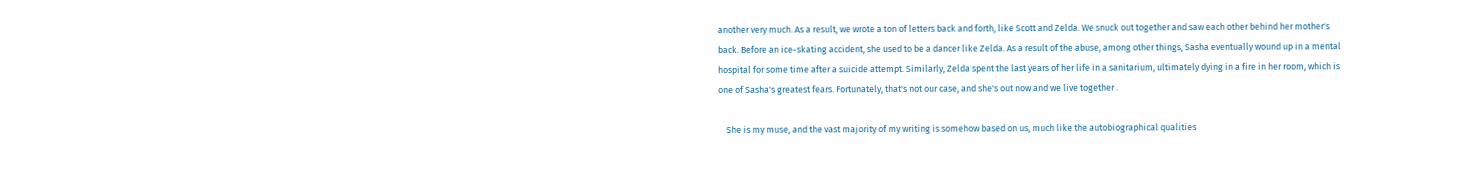another very much. As a result, we wrote a ton of letters back and forth, like Scott and Zelda. We snuck out together and saw each other behind her mother's back. Before an ice-skating accident, she used to be a dancer like Zelda. As a result of the abuse, among other things, Sasha eventually wound up in a mental hospital for some time after a suicide attempt. Similarly, Zelda spent the last years of her life in a sanitarium, ultimately dying in a fire in her room, which is one of Sasha's greatest fears. Fortunately, that's not our case, and she's out now and we live together .

    She is my muse, and the vast majority of my writing is somehow based on us, much like the autobiographical qualities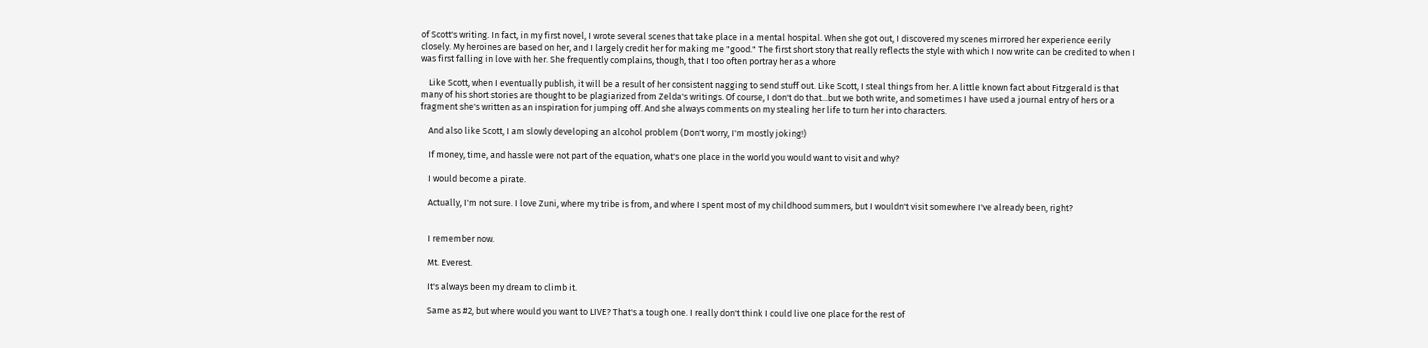of Scott's writing. In fact, in my first novel, I wrote several scenes that take place in a mental hospital. When she got out, I discovered my scenes mirrored her experience eerily closely. My heroines are based on her, and I largely credit her for making me "good." The first short story that really reflects the style with which I now write can be credited to when I was first falling in love with her. She frequently complains, though, that I too often portray her as a whore

    Like Scott, when I eventually publish, it will be a result of her consistent nagging to send stuff out. Like Scott, I steal things from her. A little known fact about Fitzgerald is that many of his short stories are thought to be plagiarized from Zelda's writings. Of course, I don't do that...but we both write, and sometimes I have used a journal entry of hers or a fragment she's written as an inspiration for jumping off. And she always comments on my stealing her life to turn her into characters.

    And also like Scott, I am slowly developing an alcohol problem (Don't worry, I'm mostly joking!)

    If money, time, and hassle were not part of the equation, what's one place in the world you would want to visit and why?

    I would become a pirate.

    Actually, I'm not sure. I love Zuni, where my tribe is from, and where I spent most of my childhood summers, but I wouldn't visit somewhere I've already been, right?


    I remember now.

    Mt. Everest.

    It's always been my dream to climb it.

    Same as #2, but where would you want to LIVE? That's a tough one. I really don't think I could live one place for the rest of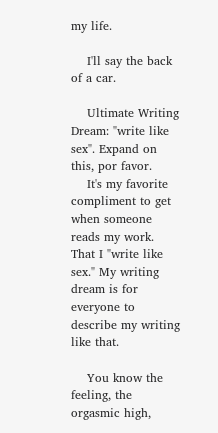my life.

    I'll say the back of a car.

    Ultimate Writing Dream: "write like sex". Expand on this, por favor.
    It's my favorite compliment to get when someone reads my work. That I "write like sex." My writing dream is for everyone to describe my writing like that.

    You know the feeling, the orgasmic high,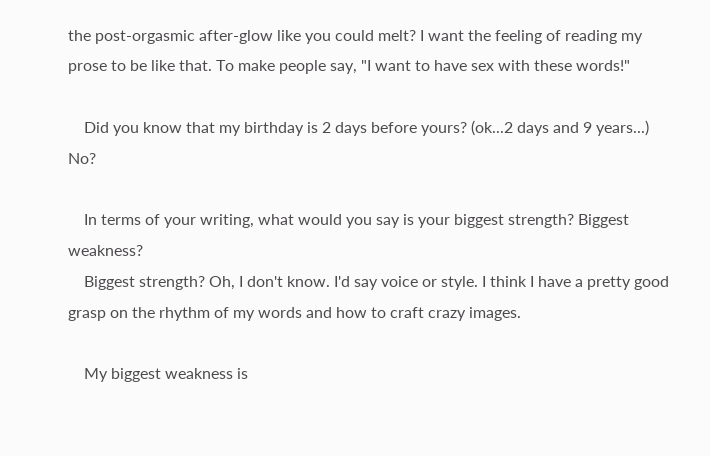the post-orgasmic after-glow like you could melt? I want the feeling of reading my prose to be like that. To make people say, "I want to have sex with these words!"

    Did you know that my birthday is 2 days before yours? (ok...2 days and 9 years...) No?

    In terms of your writing, what would you say is your biggest strength? Biggest weakness?
    Biggest strength? Oh, I don't know. I'd say voice or style. I think I have a pretty good grasp on the rhythm of my words and how to craft crazy images.

    My biggest weakness is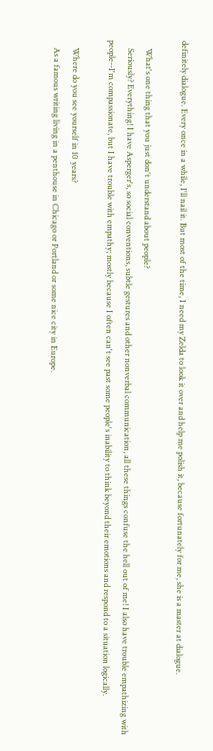definitely dialogue. Every once in a while, I'll nail it. But most of the time, I need my Zelda to look it over and help me polish it, because fortunately for me, she is a master at dialogue.

    What's one thing that you just don't understand about people?
    Seriously? Everything! I have Asperger's, so social conventions, subtle gestures and other nonverbal communication, all these things confuse the hell out of me! I also have trouble empathizing with people--I'm compassionate, but I have trouble with empathy; mostly because I often can't see past some people's inability to think beyond their emotions and respond to a situation logically.

    Where do you see yourself in 10 years?
    As a famous writing living in a penthouse in Chicago or Portland or some nice city in Europe.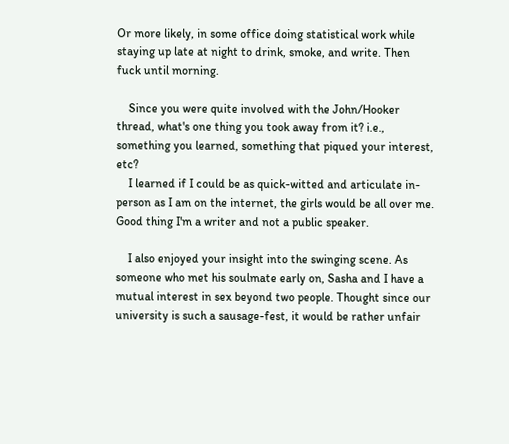Or more likely, in some office doing statistical work while staying up late at night to drink, smoke, and write. Then fuck until morning.

    Since you were quite involved with the John/Hooker thread, what's one thing you took away from it? i.e., something you learned, something that piqued your interest, etc?
    I learned if I could be as quick-witted and articulate in-person as I am on the internet, the girls would be all over me. Good thing I'm a writer and not a public speaker.

    I also enjoyed your insight into the swinging scene. As someone who met his soulmate early on, Sasha and I have a mutual interest in sex beyond two people. Thought since our university is such a sausage-fest, it would be rather unfair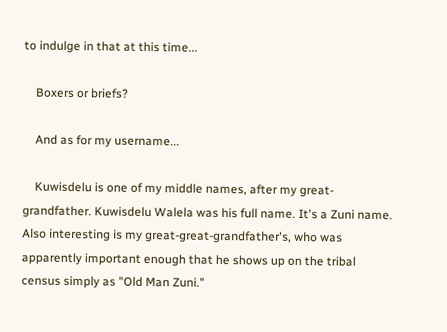to indulge in that at this time...

    Boxers or briefs?

    And as for my username...

    Kuwisdelu is one of my middle names, after my great-grandfather. Kuwisdelu Walela was his full name. It's a Zuni name. Also interesting is my great-great-grandfather's, who was apparently important enough that he shows up on the tribal census simply as "Old Man Zuni."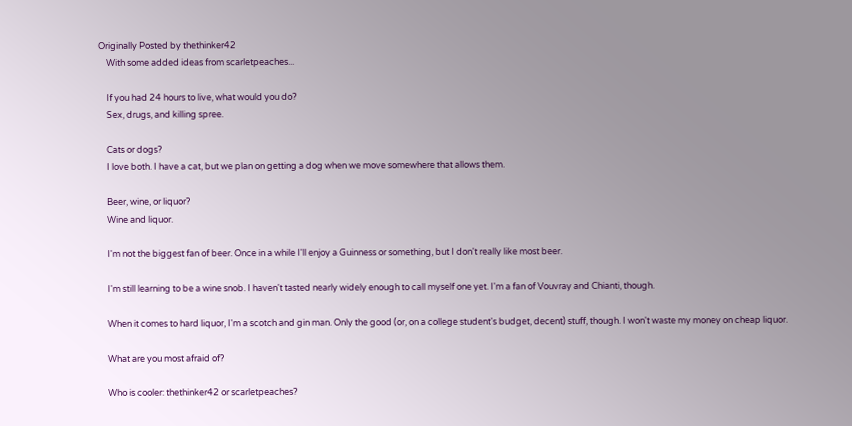Originally Posted by thethinker42
    With some added ideas from scarletpeaches...

    If you had 24 hours to live, what would you do?
    Sex, drugs, and killing spree.

    Cats or dogs?
    I love both. I have a cat, but we plan on getting a dog when we move somewhere that allows them.

    Beer, wine, or liquor?
    Wine and liquor.

    I'm not the biggest fan of beer. Once in a while I'll enjoy a Guinness or something, but I don't really like most beer.

    I'm still learning to be a wine snob. I haven't tasted nearly widely enough to call myself one yet. I'm a fan of Vouvray and Chianti, though.

    When it comes to hard liquor, I'm a scotch and gin man. Only the good (or, on a college student's budget, decent) stuff, though. I won't waste my money on cheap liquor.

    What are you most afraid of?

    Who is cooler: thethinker42 or scarletpeaches?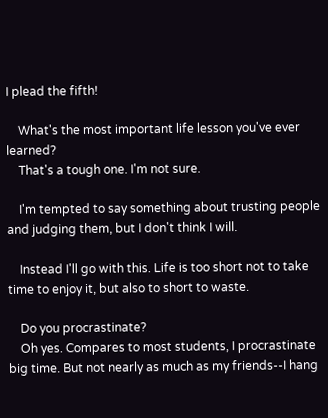I plead the fifth!

    What's the most important life lesson you've ever learned?
    That's a tough one. I'm not sure.

    I'm tempted to say something about trusting people and judging them, but I don't think I will.

    Instead I'll go with this. Life is too short not to take time to enjoy it, but also to short to waste.

    Do you procrastinate?
    Oh yes. Compares to most students, I procrastinate big time. But not nearly as much as my friends--I hang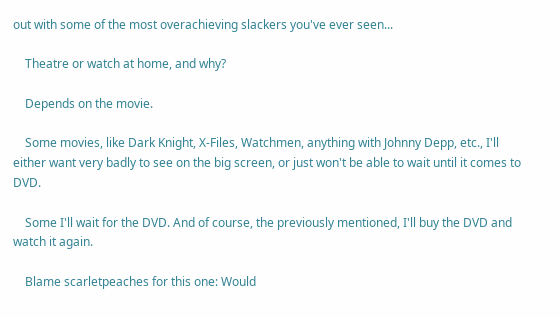out with some of the most overachieving slackers you've ever seen...

    Theatre or watch at home, and why?

    Depends on the movie.

    Some movies, like Dark Knight, X-Files, Watchmen, anything with Johnny Depp, etc., I'll either want very badly to see on the big screen, or just won't be able to wait until it comes to DVD.

    Some I'll wait for the DVD. And of course, the previously mentioned, I'll buy the DVD and watch it again.

    Blame scarletpeaches for this one: Would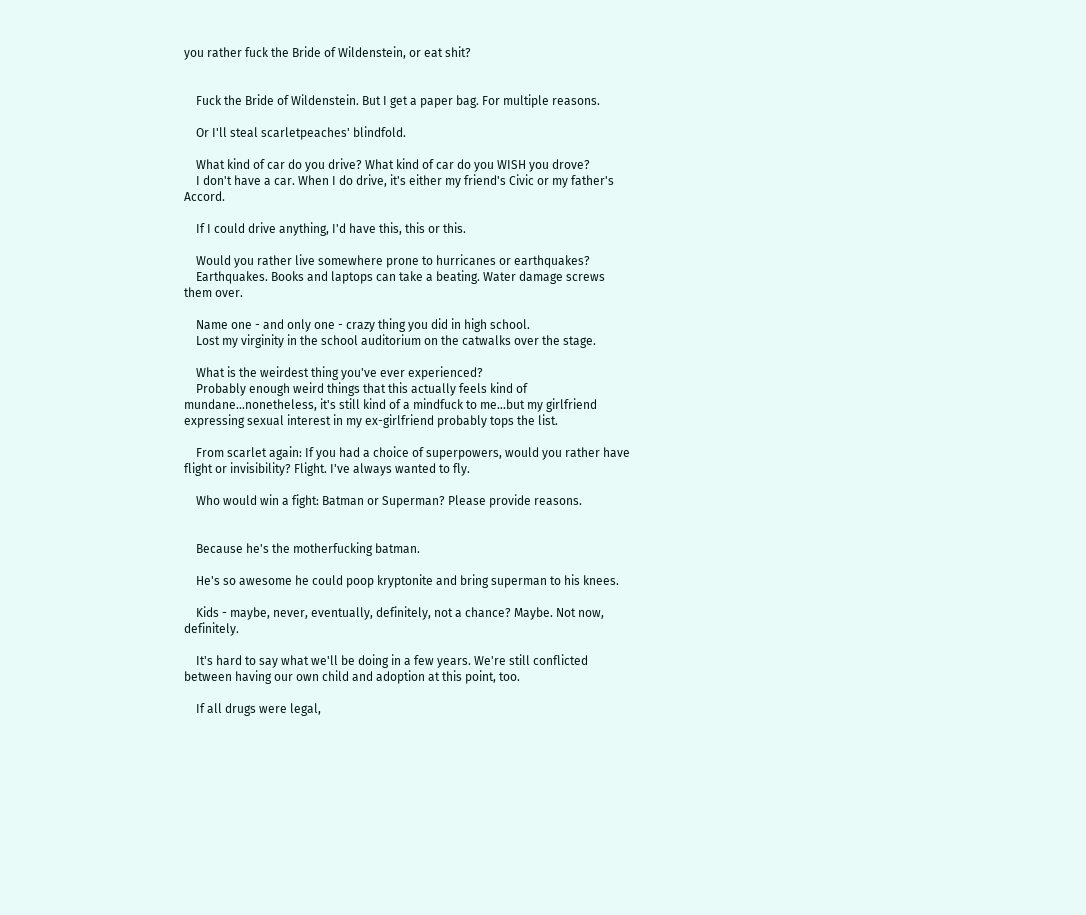you rather fuck the Bride of Wildenstein, or eat shit?


    Fuck the Bride of Wildenstein. But I get a paper bag. For multiple reasons.

    Or I'll steal scarletpeaches' blindfold.

    What kind of car do you drive? What kind of car do you WISH you drove?
    I don't have a car. When I do drive, it's either my friend's Civic or my father's Accord.

    If I could drive anything, I'd have this, this or this.

    Would you rather live somewhere prone to hurricanes or earthquakes?
    Earthquakes. Books and laptops can take a beating. Water damage screws them over.

    Name one - and only one - crazy thing you did in high school.
    Lost my virginity in the school auditorium on the catwalks over the stage.

    What is the weirdest thing you've ever experienced?
    Probably enough weird things that this actually feels kind of mundane...nonetheless, it's still kind of a mindfuck to me...but my girlfriend expressing sexual interest in my ex-girlfriend probably tops the list.

    From scarlet again: If you had a choice of superpowers, would you rather have flight or invisibility? Flight. I've always wanted to fly.

    Who would win a fight: Batman or Superman? Please provide reasons.


    Because he's the motherfucking batman.

    He's so awesome he could poop kryptonite and bring superman to his knees.

    Kids - maybe, never, eventually, definitely, not a chance? Maybe. Not now, definitely.

    It's hard to say what we'll be doing in a few years. We're still conflicted between having our own child and adoption at this point, too.

    If all drugs were legal,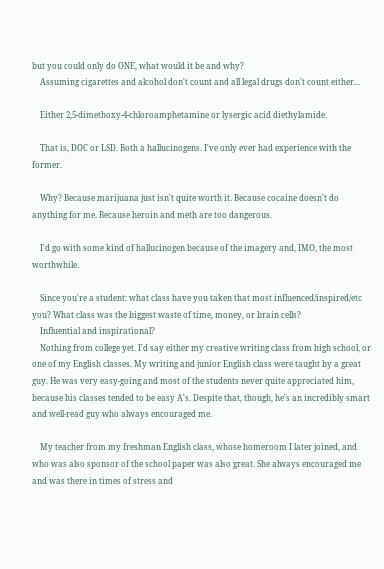but you could only do ONE, what would it be and why?
    Assuming cigarettes and alcohol don't count and all legal drugs don't count either...

    Either 2,5-dimethoxy-4-chloroamphetamine or lysergic acid diethylamide.

    That is, DOC or LSD. Both a hallucinogens. I've only ever had experience with the former.

    Why? Because marijuana just isn't quite worth it. Because cocaine doesn't do anything for me. Because heroin and meth are too dangerous.

    I'd go with some kind of hallucinogen because of the imagery and, IMO, the most worthwhile.

    Since you're a student: what class have you taken that most influenced/inspired/etc you? What class was the biggest waste of time, money, or brain cells?
    Influential and inspirational?
    Nothing from college yet. I'd say either my creative writing class from high school, or one of my English classes. My writing and junior English class were taught by a great guy. He was very easy-going and most of the students never quite appreciated him, because his classes tended to be easy A's. Despite that, though, he's an incredibly smart and well-read guy who always encouraged me.

    My teacher from my freshman English class, whose homeroom I later joined, and who was also sponsor of the school paper was also great. She always encouraged me and was there in times of stress and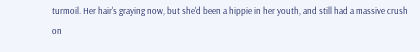turmoil. Her hair's graying now, but she'd been a hippie in her youth, and still had a massive crush on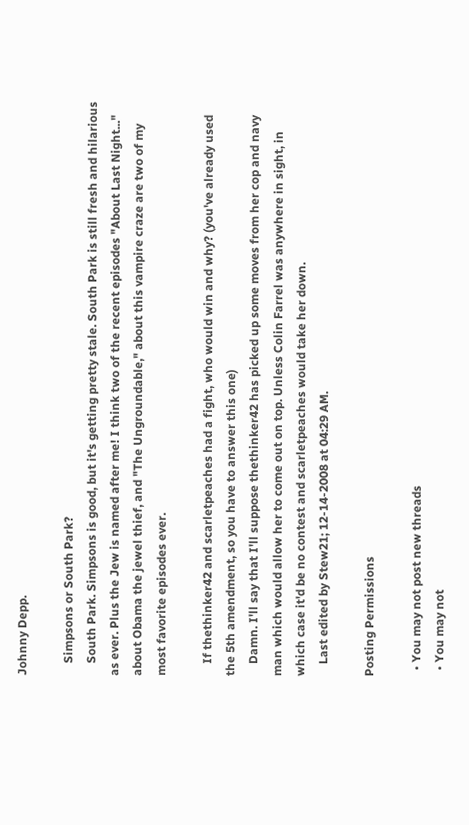Johnny Depp.

    Simpsons or South Park?
    South Park. Simpsons is good, but it's getting pretty stale. South Park is still fresh and hilarious as ever. Plus the Jew is named after me! I think two of the recent episodes "About Last Night..." about Obama the jewel thief, and "The Ungroundable," about this vampire craze are two of my most favorite episodes ever.

    If thethinker42 and scarletpeaches had a fight, who would win and why? (you've already used the 5th amendment, so you have to answer this one)
    Damn. I'll say that I'll suppose thethinker42 has picked up some moves from her cop and navy man which would allow her to come out on top. Unless Colin Farrel was anywhere in sight, in which case it'd be no contest and scarletpeaches would take her down.
    Last edited by Stew21; 12-14-2008 at 04:29 AM.

Posting Permissions

  • You may not post new threads
  • You may not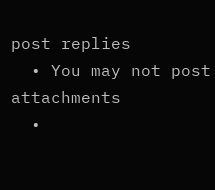post replies
  • You may not post attachments
  •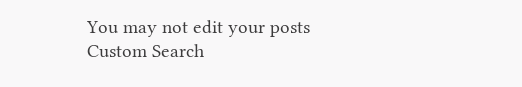You may not edit your posts
Custom Search